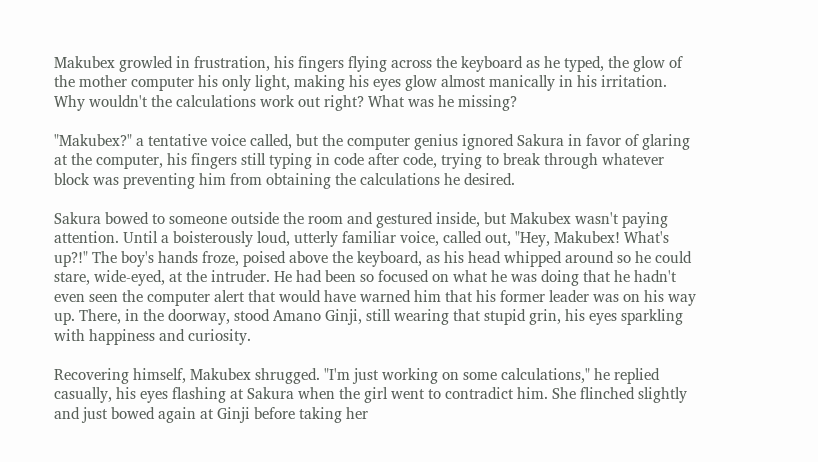Makubex growled in frustration, his fingers flying across the keyboard as he typed, the glow of the mother computer his only light, making his eyes glow almost manically in his irritation. Why wouldn't the calculations work out right? What was he missing?

"Makubex?" a tentative voice called, but the computer genius ignored Sakura in favor of glaring at the computer, his fingers still typing in code after code, trying to break through whatever block was preventing him from obtaining the calculations he desired.

Sakura bowed to someone outside the room and gestured inside, but Makubex wasn't paying attention. Until a boisterously loud, utterly familiar voice, called out, "Hey, Makubex! What's up?!" The boy's hands froze, poised above the keyboard, as his head whipped around so he could stare, wide-eyed, at the intruder. He had been so focused on what he was doing that he hadn't even seen the computer alert that would have warned him that his former leader was on his way up. There, in the doorway, stood Amano Ginji, still wearing that stupid grin, his eyes sparkling with happiness and curiosity.

Recovering himself, Makubex shrugged. "I'm just working on some calculations," he replied casually, his eyes flashing at Sakura when the girl went to contradict him. She flinched slightly and just bowed again at Ginji before taking her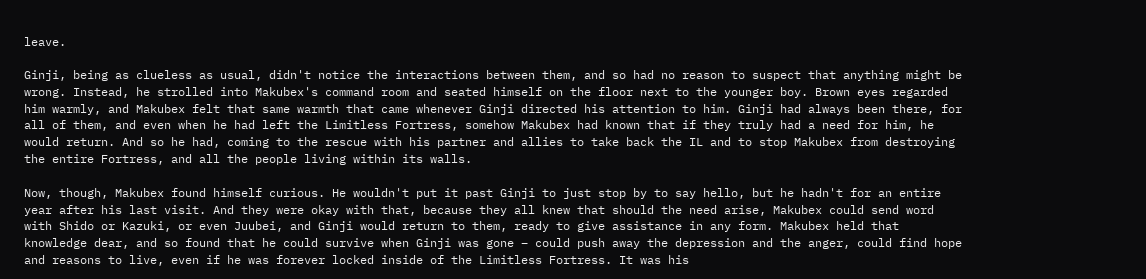leave.

Ginji, being as clueless as usual, didn't notice the interactions between them, and so had no reason to suspect that anything might be wrong. Instead, he strolled into Makubex's command room and seated himself on the floor next to the younger boy. Brown eyes regarded him warmly, and Makubex felt that same warmth that came whenever Ginji directed his attention to him. Ginji had always been there, for all of them, and even when he had left the Limitless Fortress, somehow Makubex had known that if they truly had a need for him, he would return. And so he had, coming to the rescue with his partner and allies to take back the IL and to stop Makubex from destroying the entire Fortress, and all the people living within its walls.

Now, though, Makubex found himself curious. He wouldn't put it past Ginji to just stop by to say hello, but he hadn't for an entire year after his last visit. And they were okay with that, because they all knew that should the need arise, Makubex could send word with Shido or Kazuki, or even Juubei, and Ginji would return to them, ready to give assistance in any form. Makubex held that knowledge dear, and so found that he could survive when Ginji was gone – could push away the depression and the anger, could find hope and reasons to live, even if he was forever locked inside of the Limitless Fortress. It was his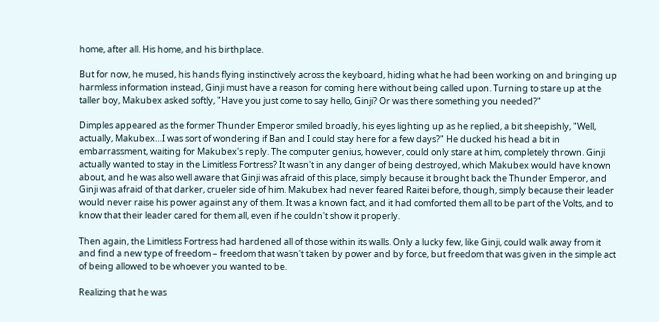home, after all. His home, and his birthplace.

But for now, he mused, his hands flying instinctively across the keyboard, hiding what he had been working on and bringing up harmless information instead, Ginji must have a reason for coming here without being called upon. Turning to stare up at the taller boy, Makubex asked softly, "Have you just come to say hello, Ginji? Or was there something you needed?"

Dimples appeared as the former Thunder Emperor smiled broadly, his eyes lighting up as he replied, a bit sheepishly, "Well, actually, Makubex…I was sort of wondering if Ban and I could stay here for a few days?" He ducked his head a bit in embarrassment, waiting for Makubex's reply. The computer genius, however, could only stare at him, completely thrown. Ginji actually wanted to stay in the Limitless Fortress? It wasn't in any danger of being destroyed, which Makubex would have known about, and he was also well aware that Ginji was afraid of this place, simply because it brought back the Thunder Emperor, and Ginji was afraid of that darker, crueler side of him. Makubex had never feared Raitei before, though, simply because their leader would never raise his power against any of them. It was a known fact, and it had comforted them all to be part of the Volts, and to know that their leader cared for them all, even if he couldn't show it properly.

Then again, the Limitless Fortress had hardened all of those within its walls. Only a lucky few, like Ginji, could walk away from it and find a new type of freedom – freedom that wasn't taken by power and by force, but freedom that was given in the simple act of being allowed to be whoever you wanted to be.

Realizing that he was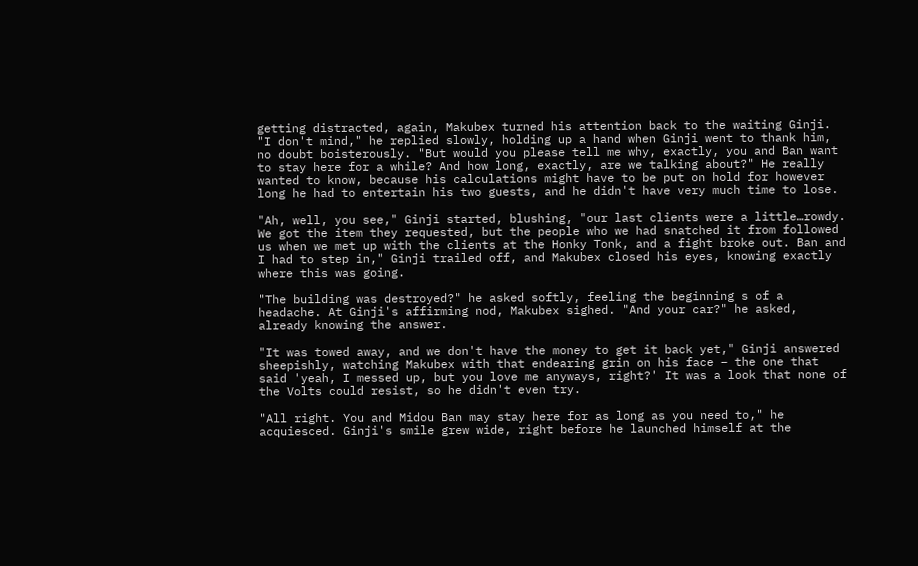getting distracted, again, Makubex turned his attention back to the waiting Ginji. "I don't mind," he replied slowly, holding up a hand when Ginji went to thank him, no doubt boisterously. "But would you please tell me why, exactly, you and Ban want to stay here for a while? And how long, exactly, are we talking about?" He really wanted to know, because his calculations might have to be put on hold for however long he had to entertain his two guests, and he didn't have very much time to lose.

"Ah, well, you see," Ginji started, blushing, "our last clients were a little…rowdy. We got the item they requested, but the people who we had snatched it from followed us when we met up with the clients at the Honky Tonk, and a fight broke out. Ban and I had to step in," Ginji trailed off, and Makubex closed his eyes, knowing exactly where this was going.

"The building was destroyed?" he asked softly, feeling the beginning s of a headache. At Ginji's affirming nod, Makubex sighed. "And your car?" he asked, already knowing the answer.

"It was towed away, and we don't have the money to get it back yet," Ginji answered sheepishly, watching Makubex with that endearing grin on his face – the one that said 'yeah, I messed up, but you love me anyways, right?' It was a look that none of the Volts could resist, so he didn't even try.

"All right. You and Midou Ban may stay here for as long as you need to," he acquiesced. Ginji's smile grew wide, right before he launched himself at the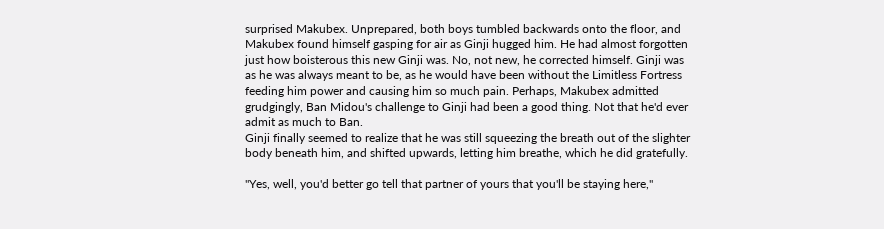surprised Makubex. Unprepared, both boys tumbled backwards onto the floor, and Makubex found himself gasping for air as Ginji hugged him. He had almost forgotten just how boisterous this new Ginji was. No, not new, he corrected himself. Ginji was as he was always meant to be, as he would have been without the Limitless Fortress feeding him power and causing him so much pain. Perhaps, Makubex admitted grudgingly, Ban Midou's challenge to Ginji had been a good thing. Not that he'd ever admit as much to Ban.
Ginji finally seemed to realize that he was still squeezing the breath out of the slighter body beneath him, and shifted upwards, letting him breathe, which he did gratefully.

"Yes, well, you'd better go tell that partner of yours that you'll be staying here,"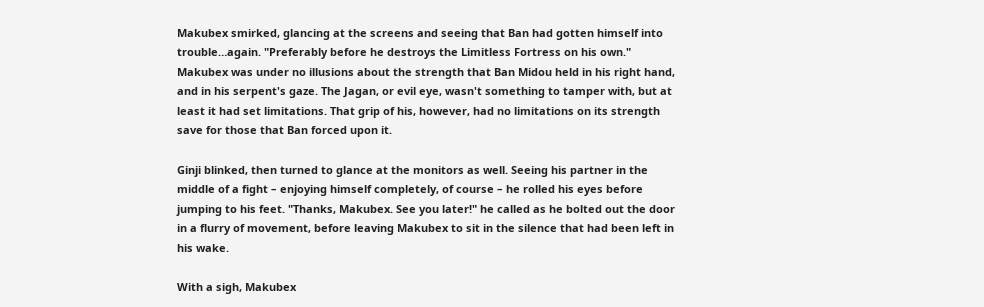Makubex smirked, glancing at the screens and seeing that Ban had gotten himself into trouble…again. "Preferably before he destroys the Limitless Fortress on his own." Makubex was under no illusions about the strength that Ban Midou held in his right hand, and in his serpent's gaze. The Jagan, or evil eye, wasn't something to tamper with, but at least it had set limitations. That grip of his, however, had no limitations on its strength save for those that Ban forced upon it.

Ginji blinked, then turned to glance at the monitors as well. Seeing his partner in the middle of a fight – enjoying himself completely, of course – he rolled his eyes before jumping to his feet. "Thanks, Makubex. See you later!" he called as he bolted out the door in a flurry of movement, before leaving Makubex to sit in the silence that had been left in his wake.

With a sigh, Makubex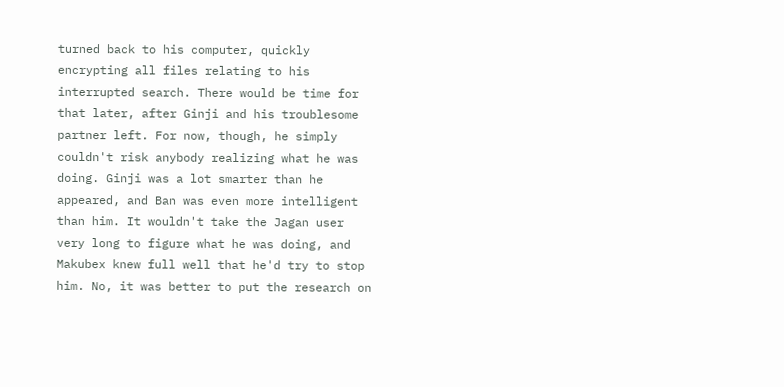turned back to his computer, quickly encrypting all files relating to his interrupted search. There would be time for that later, after Ginji and his troublesome partner left. For now, though, he simply couldn't risk anybody realizing what he was doing. Ginji was a lot smarter than he appeared, and Ban was even more intelligent than him. It wouldn't take the Jagan user very long to figure what he was doing, and Makubex knew full well that he'd try to stop him. No, it was better to put the research on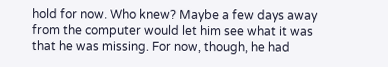hold for now. Who knew? Maybe a few days away from the computer would let him see what it was that he was missing. For now, though, he had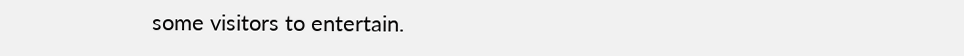some visitors to entertain.